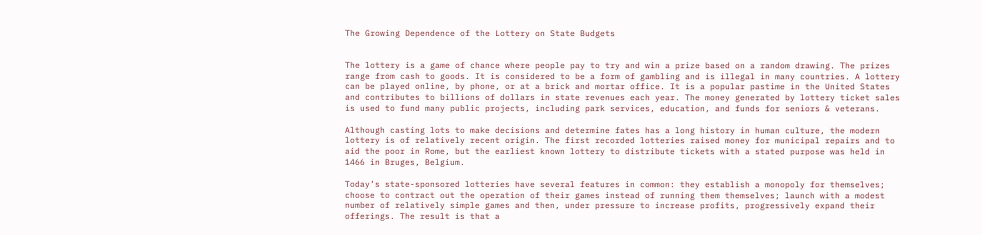The Growing Dependence of the Lottery on State Budgets


The lottery is a game of chance where people pay to try and win a prize based on a random drawing. The prizes range from cash to goods. It is considered to be a form of gambling and is illegal in many countries. A lottery can be played online, by phone, or at a brick and mortar office. It is a popular pastime in the United States and contributes to billions of dollars in state revenues each year. The money generated by lottery ticket sales is used to fund many public projects, including park services, education, and funds for seniors & veterans.

Although casting lots to make decisions and determine fates has a long history in human culture, the modern lottery is of relatively recent origin. The first recorded lotteries raised money for municipal repairs and to aid the poor in Rome, but the earliest known lottery to distribute tickets with a stated purpose was held in 1466 in Bruges, Belgium.

Today’s state-sponsored lotteries have several features in common: they establish a monopoly for themselves; choose to contract out the operation of their games instead of running them themselves; launch with a modest number of relatively simple games and then, under pressure to increase profits, progressively expand their offerings. The result is that a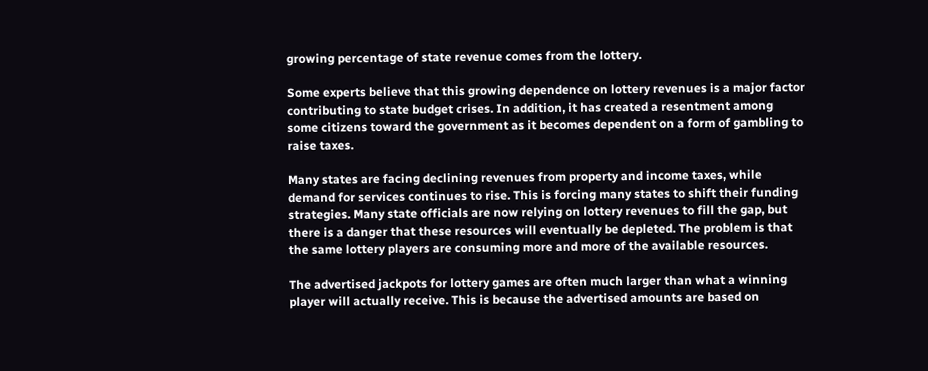growing percentage of state revenue comes from the lottery.

Some experts believe that this growing dependence on lottery revenues is a major factor contributing to state budget crises. In addition, it has created a resentment among some citizens toward the government as it becomes dependent on a form of gambling to raise taxes.

Many states are facing declining revenues from property and income taxes, while demand for services continues to rise. This is forcing many states to shift their funding strategies. Many state officials are now relying on lottery revenues to fill the gap, but there is a danger that these resources will eventually be depleted. The problem is that the same lottery players are consuming more and more of the available resources.

The advertised jackpots for lottery games are often much larger than what a winning player will actually receive. This is because the advertised amounts are based on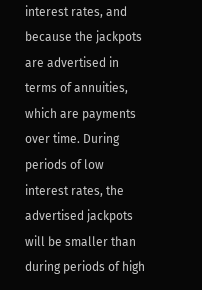interest rates, and because the jackpots are advertised in terms of annuities, which are payments over time. During periods of low interest rates, the advertised jackpots will be smaller than during periods of high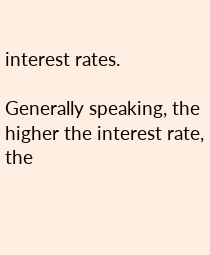interest rates.

Generally speaking, the higher the interest rate, the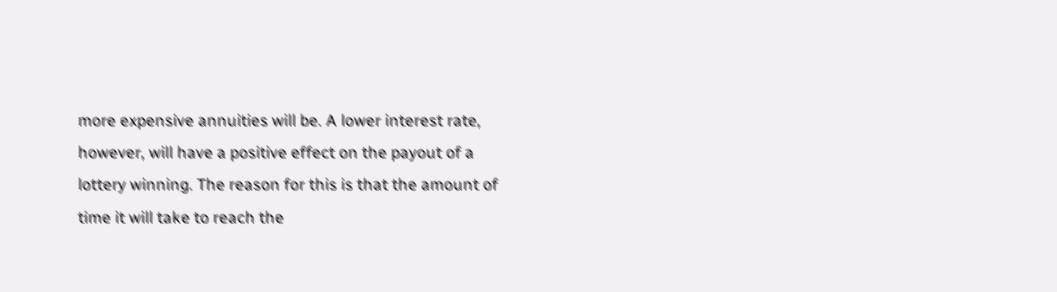more expensive annuities will be. A lower interest rate, however, will have a positive effect on the payout of a lottery winning. The reason for this is that the amount of time it will take to reach the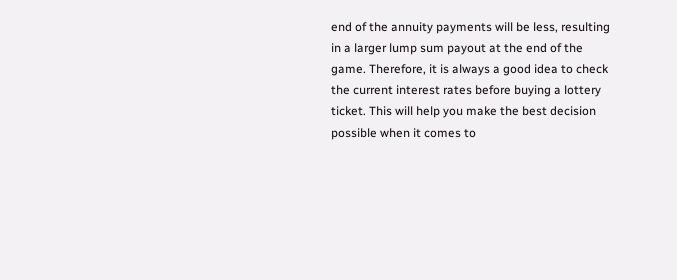end of the annuity payments will be less, resulting in a larger lump sum payout at the end of the game. Therefore, it is always a good idea to check the current interest rates before buying a lottery ticket. This will help you make the best decision possible when it comes to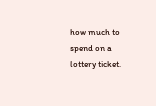how much to spend on a lottery ticket.